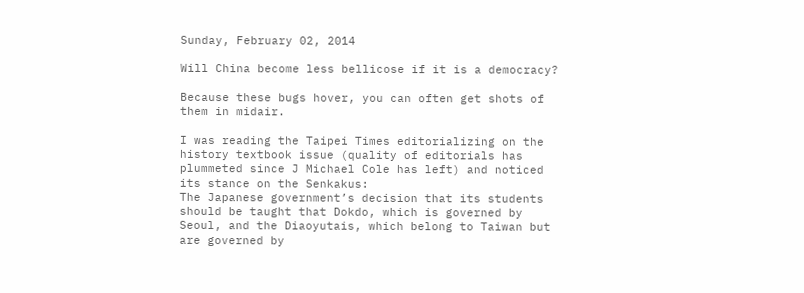Sunday, February 02, 2014

Will China become less bellicose if it is a democracy?

Because these bugs hover, you can often get shots of them in midair.

I was reading the Taipei Times editorializing on the history textbook issue (quality of editorials has plummeted since J Michael Cole has left) and noticed its stance on the Senkakus:
The Japanese government’s decision that its students should be taught that Dokdo, which is governed by Seoul, and the Diaoyutais, which belong to Taiwan but are governed by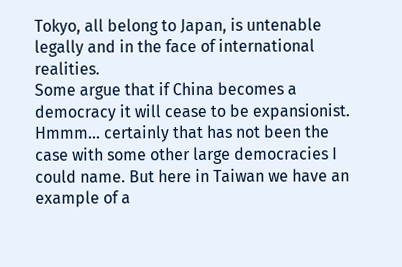Tokyo, all belong to Japan, is untenable legally and in the face of international realities.
Some argue that if China becomes a democracy it will cease to be expansionist. Hmmm... certainly that has not been the case with some other large democracies I could name. But here in Taiwan we have an example of a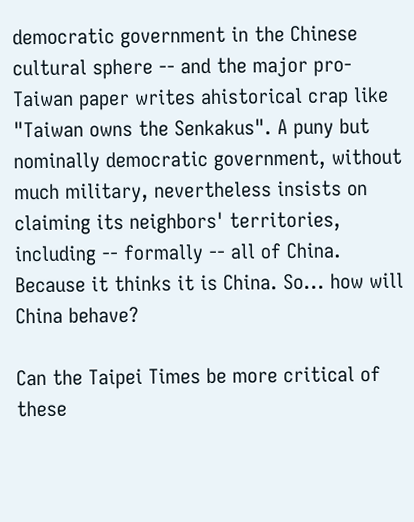democratic government in the Chinese cultural sphere -- and the major pro-Taiwan paper writes ahistorical crap like "Taiwan owns the Senkakus". A puny but nominally democratic government, without much military, nevertheless insists on claiming its neighbors' territories, including -- formally -- all of China. Because it thinks it is China. So... how will China behave?

Can the Taipei Times be more critical of these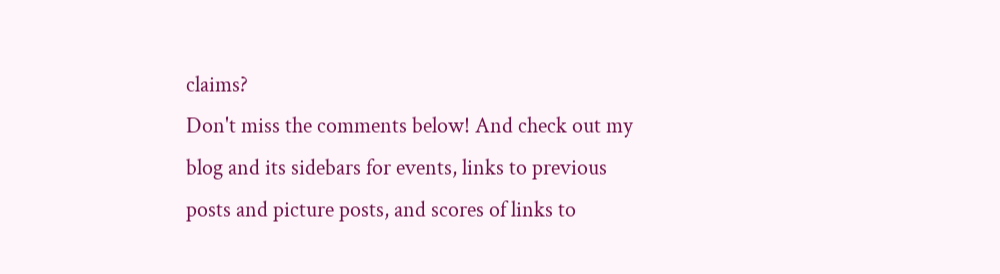claims?
Don't miss the comments below! And check out my blog and its sidebars for events, links to previous posts and picture posts, and scores of links to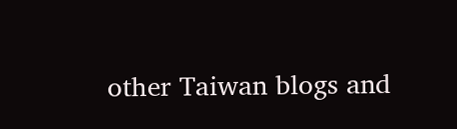other Taiwan blogs and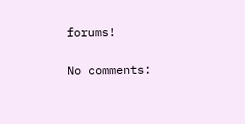forums!

No comments: